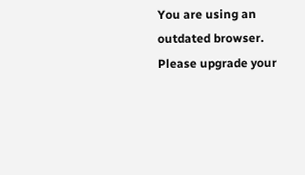You are using an outdated browser.
Please upgrade your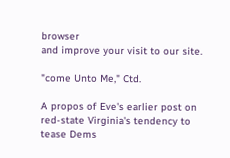browser
and improve your visit to our site.

"come Unto Me," Ctd.

A propos of Eve's earlier post on red-state Virginia's tendency to tease Dems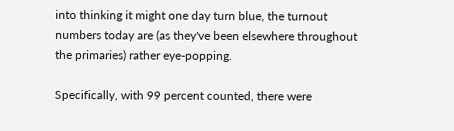into thinking it might one day turn blue, the turnout numbers today are (as they've been elsewhere throughout the primaries) rather eye-popping.

Specifically, with 99 percent counted, there were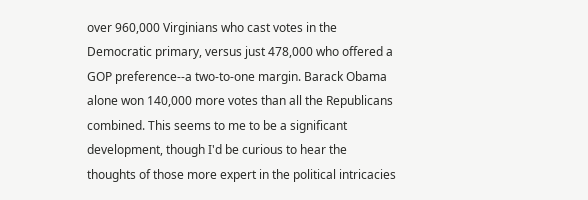over 960,000 Virginians who cast votes in the Democratic primary, versus just 478,000 who offered a GOP preference--a two-to-one margin. Barack Obama alone won 140,000 more votes than all the Republicans combined. This seems to me to be a significant development, though I'd be curious to hear the thoughts of those more expert in the political intricacies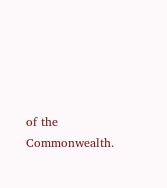of the Commonwealth.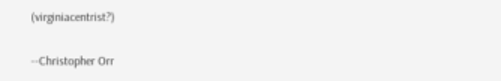(virginiacentrist?)

--Christopher Orr